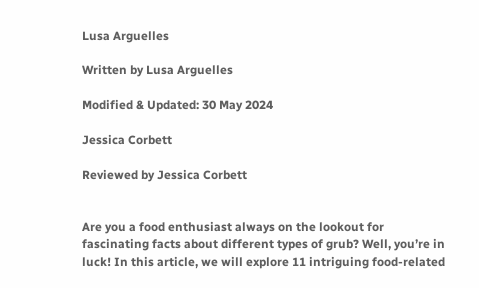Lusa Arguelles

Written by Lusa Arguelles

Modified & Updated: 30 May 2024

Jessica Corbett

Reviewed by Jessica Corbett


Are you a food enthusiast always on the lookout for fascinating facts about different types of grub? Well, you’re in luck! In this article, we will explore 11 intriguing food-related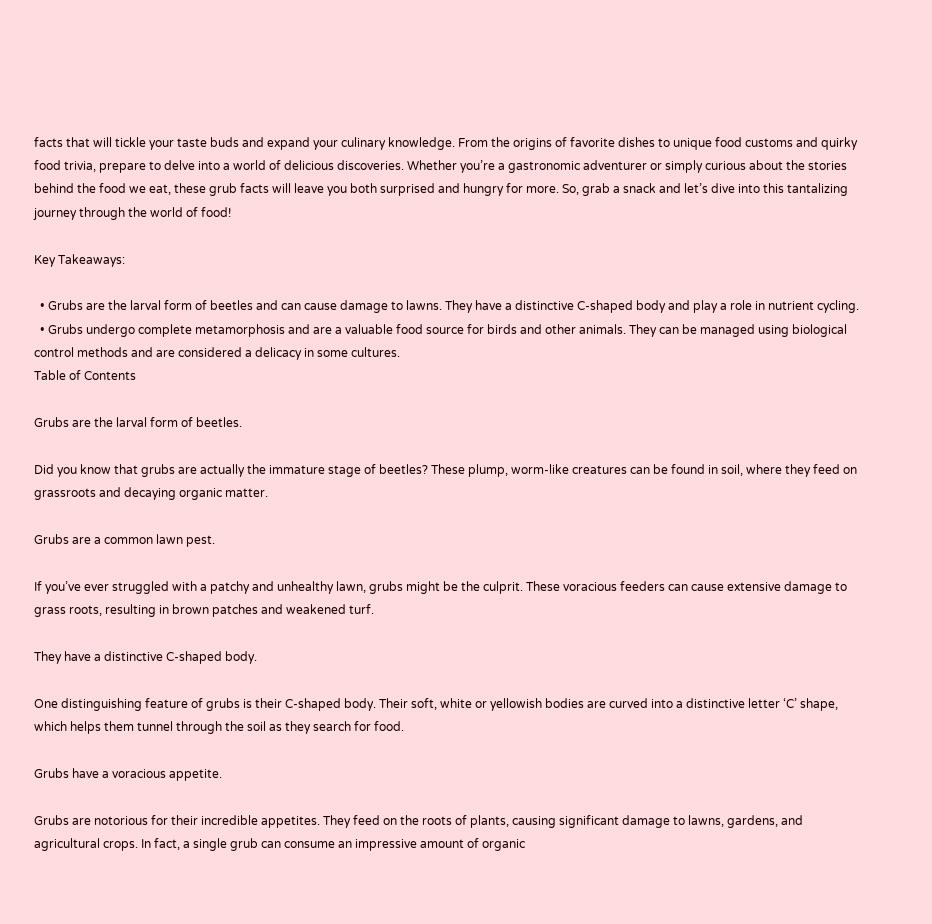facts that will tickle your taste buds and expand your culinary knowledge. From the origins of favorite dishes to unique food customs and quirky food trivia, prepare to delve into a world of delicious discoveries. Whether you’re a gastronomic adventurer or simply curious about the stories behind the food we eat, these grub facts will leave you both surprised and hungry for more. So, grab a snack and let’s dive into this tantalizing journey through the world of food!

Key Takeaways:

  • Grubs are the larval form of beetles and can cause damage to lawns. They have a distinctive C-shaped body and play a role in nutrient cycling.
  • Grubs undergo complete metamorphosis and are a valuable food source for birds and other animals. They can be managed using biological control methods and are considered a delicacy in some cultures.
Table of Contents

Grubs are the larval form of beetles.

Did you know that grubs are actually the immature stage of beetles? These plump, worm-like creatures can be found in soil, where they feed on grassroots and decaying organic matter.

Grubs are a common lawn pest.

If you’ve ever struggled with a patchy and unhealthy lawn, grubs might be the culprit. These voracious feeders can cause extensive damage to grass roots, resulting in brown patches and weakened turf.

They have a distinctive C-shaped body.

One distinguishing feature of grubs is their C-shaped body. Their soft, white or yellowish bodies are curved into a distinctive letter ‘C’ shape, which helps them tunnel through the soil as they search for food.

Grubs have a voracious appetite.

Grubs are notorious for their incredible appetites. They feed on the roots of plants, causing significant damage to lawns, gardens, and agricultural crops. In fact, a single grub can consume an impressive amount of organic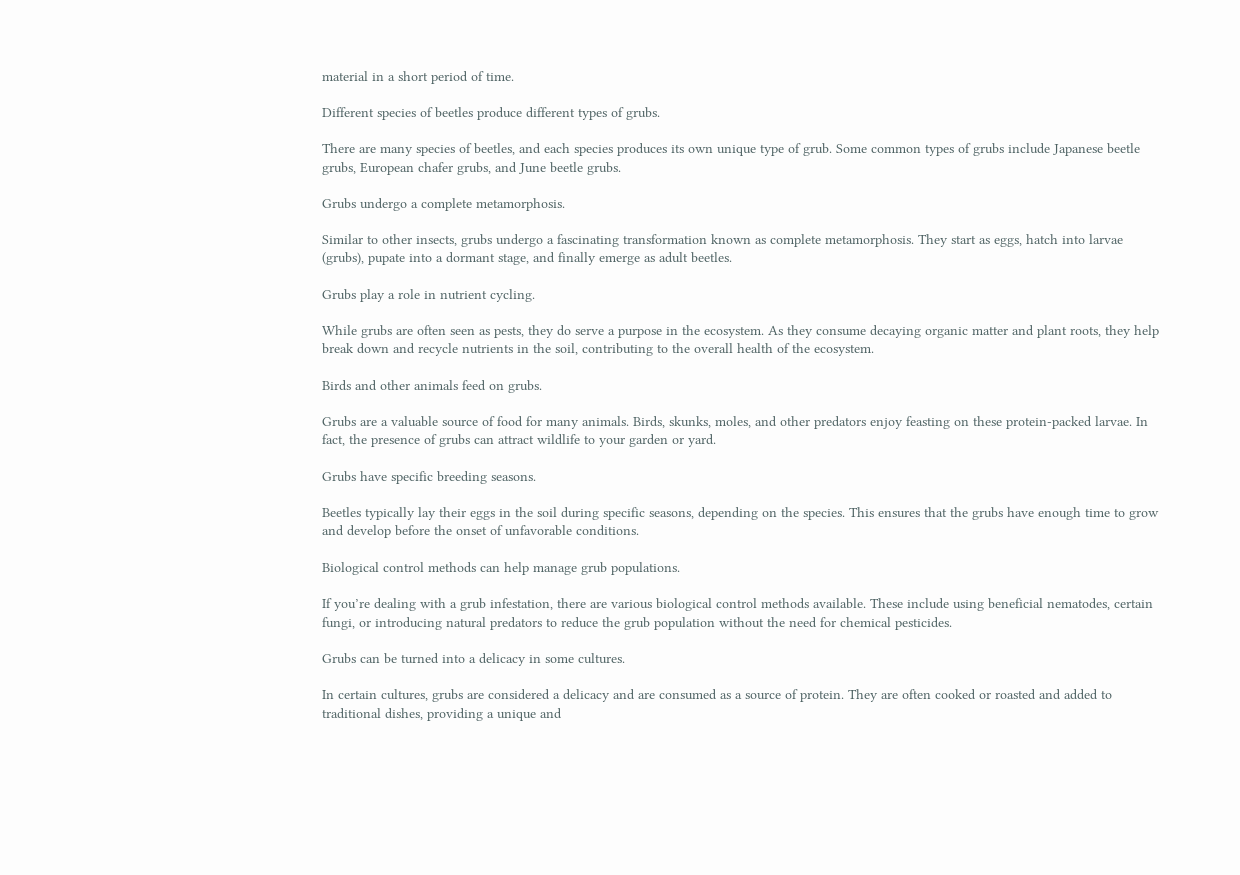material in a short period of time.

Different species of beetles produce different types of grubs.

There are many species of beetles, and each species produces its own unique type of grub. Some common types of grubs include Japanese beetle grubs, European chafer grubs, and June beetle grubs.

Grubs undergo a complete metamorphosis.

Similar to other insects, grubs undergo a fascinating transformation known as complete metamorphosis. They start as eggs, hatch into larvae (grubs), pupate into a dormant stage, and finally emerge as adult beetles.

Grubs play a role in nutrient cycling.

While grubs are often seen as pests, they do serve a purpose in the ecosystem. As they consume decaying organic matter and plant roots, they help break down and recycle nutrients in the soil, contributing to the overall health of the ecosystem.

Birds and other animals feed on grubs.

Grubs are a valuable source of food for many animals. Birds, skunks, moles, and other predators enjoy feasting on these protein-packed larvae. In fact, the presence of grubs can attract wildlife to your garden or yard.

Grubs have specific breeding seasons.

Beetles typically lay their eggs in the soil during specific seasons, depending on the species. This ensures that the grubs have enough time to grow and develop before the onset of unfavorable conditions.

Biological control methods can help manage grub populations.

If you’re dealing with a grub infestation, there are various biological control methods available. These include using beneficial nematodes, certain fungi, or introducing natural predators to reduce the grub population without the need for chemical pesticides.

Grubs can be turned into a delicacy in some cultures.

In certain cultures, grubs are considered a delicacy and are consumed as a source of protein. They are often cooked or roasted and added to traditional dishes, providing a unique and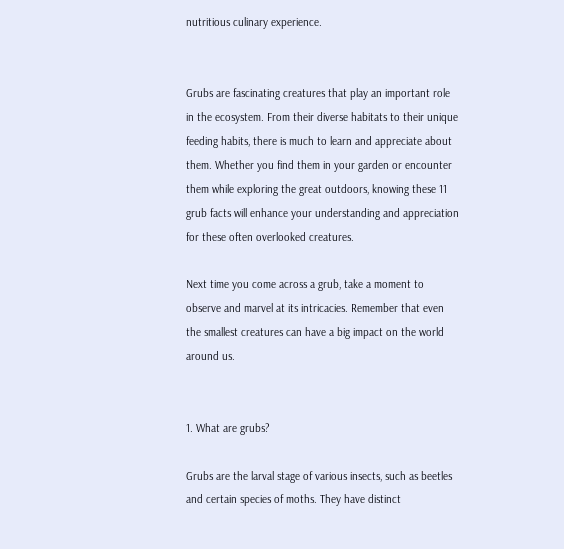nutritious culinary experience.


Grubs are fascinating creatures that play an important role in the ecosystem. From their diverse habitats to their unique feeding habits, there is much to learn and appreciate about them. Whether you find them in your garden or encounter them while exploring the great outdoors, knowing these 11 grub facts will enhance your understanding and appreciation for these often overlooked creatures.

Next time you come across a grub, take a moment to observe and marvel at its intricacies. Remember that even the smallest creatures can have a big impact on the world around us.


1. What are grubs?

Grubs are the larval stage of various insects, such as beetles and certain species of moths. They have distinct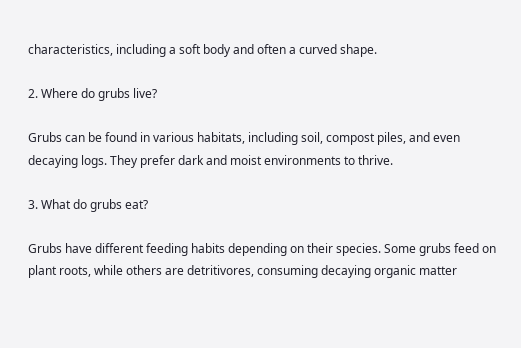characteristics, including a soft body and often a curved shape.

2. Where do grubs live?

Grubs can be found in various habitats, including soil, compost piles, and even decaying logs. They prefer dark and moist environments to thrive.

3. What do grubs eat?

Grubs have different feeding habits depending on their species. Some grubs feed on plant roots, while others are detritivores, consuming decaying organic matter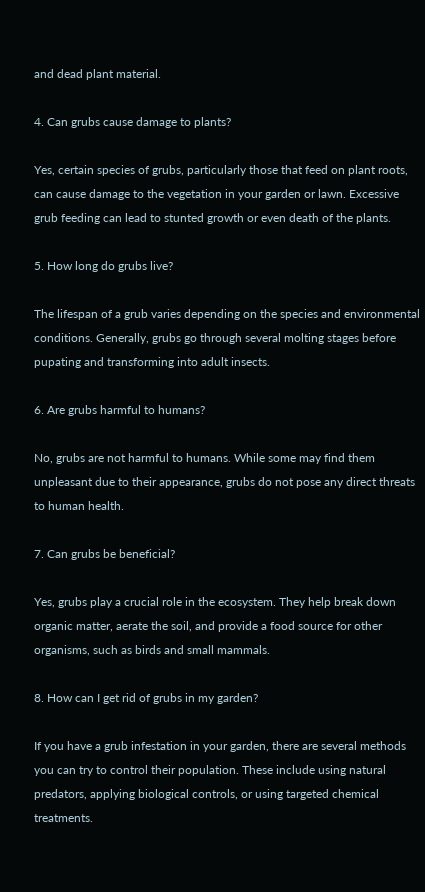and dead plant material.

4. Can grubs cause damage to plants?

Yes, certain species of grubs, particularly those that feed on plant roots, can cause damage to the vegetation in your garden or lawn. Excessive grub feeding can lead to stunted growth or even death of the plants.

5. How long do grubs live?

The lifespan of a grub varies depending on the species and environmental conditions. Generally, grubs go through several molting stages before pupating and transforming into adult insects.

6. Are grubs harmful to humans?

No, grubs are not harmful to humans. While some may find them unpleasant due to their appearance, grubs do not pose any direct threats to human health.

7. Can grubs be beneficial?

Yes, grubs play a crucial role in the ecosystem. They help break down organic matter, aerate the soil, and provide a food source for other organisms, such as birds and small mammals.

8. How can I get rid of grubs in my garden?

If you have a grub infestation in your garden, there are several methods you can try to control their population. These include using natural predators, applying biological controls, or using targeted chemical treatments.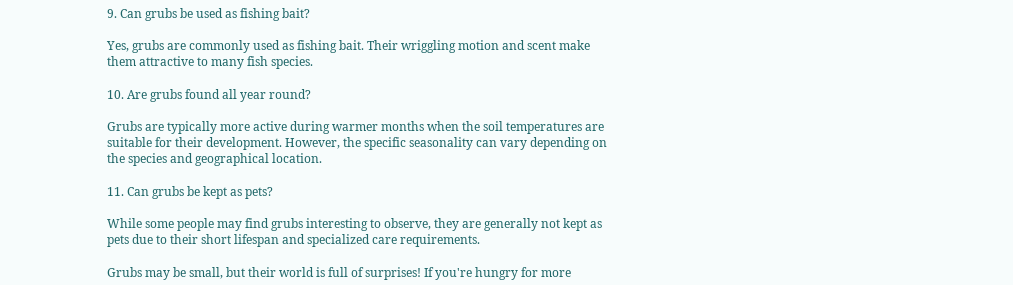9. Can grubs be used as fishing bait?

Yes, grubs are commonly used as fishing bait. Their wriggling motion and scent make them attractive to many fish species.

10. Are grubs found all year round?

Grubs are typically more active during warmer months when the soil temperatures are suitable for their development. However, the specific seasonality can vary depending on the species and geographical location.

11. Can grubs be kept as pets?

While some people may find grubs interesting to observe, they are generally not kept as pets due to their short lifespan and specialized care requirements.

Grubs may be small, but their world is full of surprises! If you're hungry for more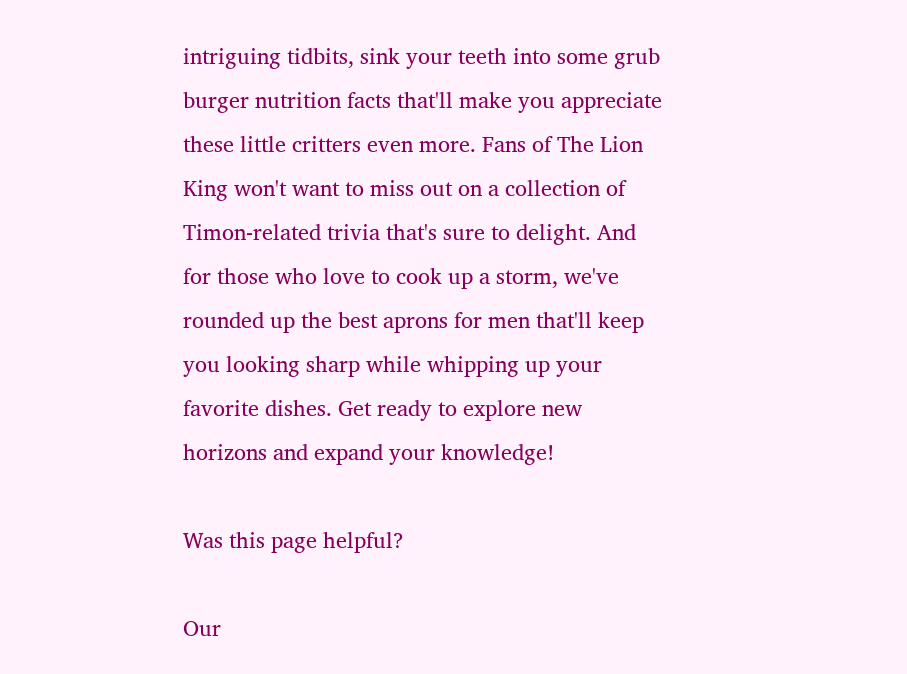intriguing tidbits, sink your teeth into some grub burger nutrition facts that'll make you appreciate these little critters even more. Fans of The Lion King won't want to miss out on a collection of Timon-related trivia that's sure to delight. And for those who love to cook up a storm, we've rounded up the best aprons for men that'll keep you looking sharp while whipping up your favorite dishes. Get ready to explore new horizons and expand your knowledge!

Was this page helpful?

Our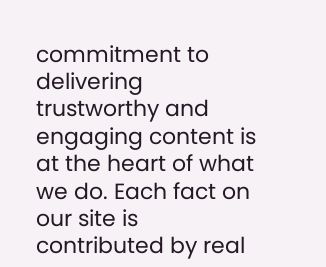commitment to delivering trustworthy and engaging content is at the heart of what we do. Each fact on our site is contributed by real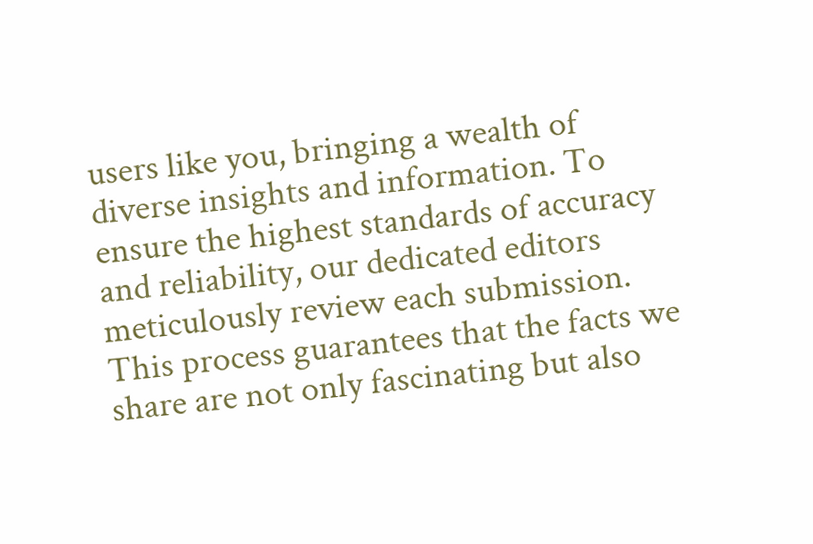users like you, bringing a wealth of diverse insights and information. To ensure the highest standards of accuracy and reliability, our dedicated editors meticulously review each submission. This process guarantees that the facts we share are not only fascinating but also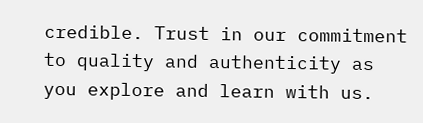credible. Trust in our commitment to quality and authenticity as you explore and learn with us.